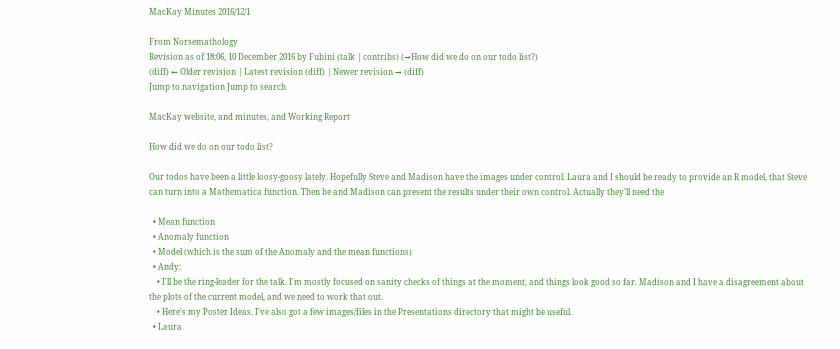MacKay Minutes 2016/12/1

From Norsemathology
Revision as of 18:06, 10 December 2016 by Fubini (talk | contribs) (→How did we do on our todo list?)
(diff) ← Older revision | Latest revision (diff) | Newer revision → (diff)
Jump to navigation Jump to search

MacKay website, and minutes, and Working Report

How did we do on our todo list?

Our todos have been a little loosy-goosy lately. Hopefully Steve and Madison have the images under control. Laura and I should be ready to provide an R model, that Steve can turn into a Mathematica function. Then he and Madison can present the results under their own control. Actually they'll need the

  • Mean function
  • Anomaly function
  • Model (which is the sum of the Anomaly and the mean functions)
  • Andy:
    • I'll be the ring-leader for the talk. I'm mostly focused on sanity checks of things at the moment, and things look good so far. Madison and I have a disagreement about the plots of the current model, and we need to work that out.
    • Here's my Poster Ideas. I've also got a few images/files in the Presentations directory that might be useful.
  • Laura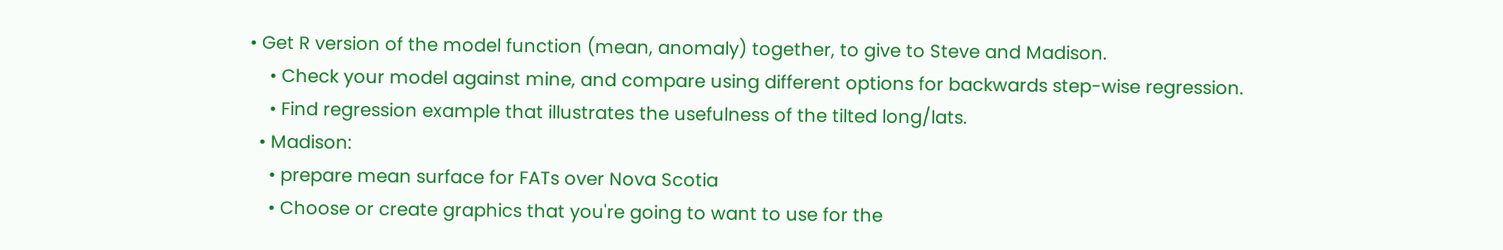• Get R version of the model function (mean, anomaly) together, to give to Steve and Madison.
    • Check your model against mine, and compare using different options for backwards step-wise regression.
    • Find regression example that illustrates the usefulness of the tilted long/lats.
  • Madison:
    • prepare mean surface for FATs over Nova Scotia
    • Choose or create graphics that you're going to want to use for the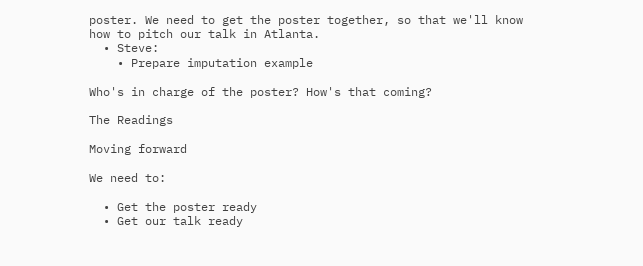poster. We need to get the poster together, so that we'll know how to pitch our talk in Atlanta.
  • Steve:
    • Prepare imputation example

Who's in charge of the poster? How's that coming?

The Readings

Moving forward

We need to:

  • Get the poster ready
  • Get our talk ready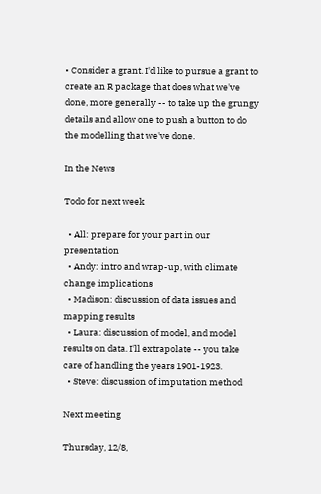• Consider a grant. I'd like to pursue a grant to create an R package that does what we've done, more generally -- to take up the grungy details and allow one to push a button to do the modelling that we've done.

In the News

Todo for next week

  • All: prepare for your part in our presentation
  • Andy: intro and wrap-up, with climate change implications
  • Madison: discussion of data issues and mapping results
  • Laura: discussion of model, and model results on data. I'll extrapolate -- you take care of handling the years 1901-1923.
  • Steve: discussion of imputation method

Next meeting

Thursday, 12/8,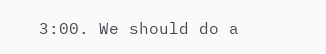3:00. We should do a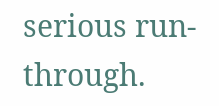serious run-through.